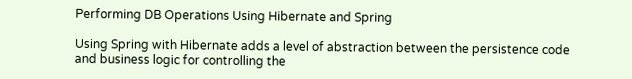Performing DB Operations Using Hibernate and Spring

Using Spring with Hibernate adds a level of abstraction between the persistence code and business logic for controlling the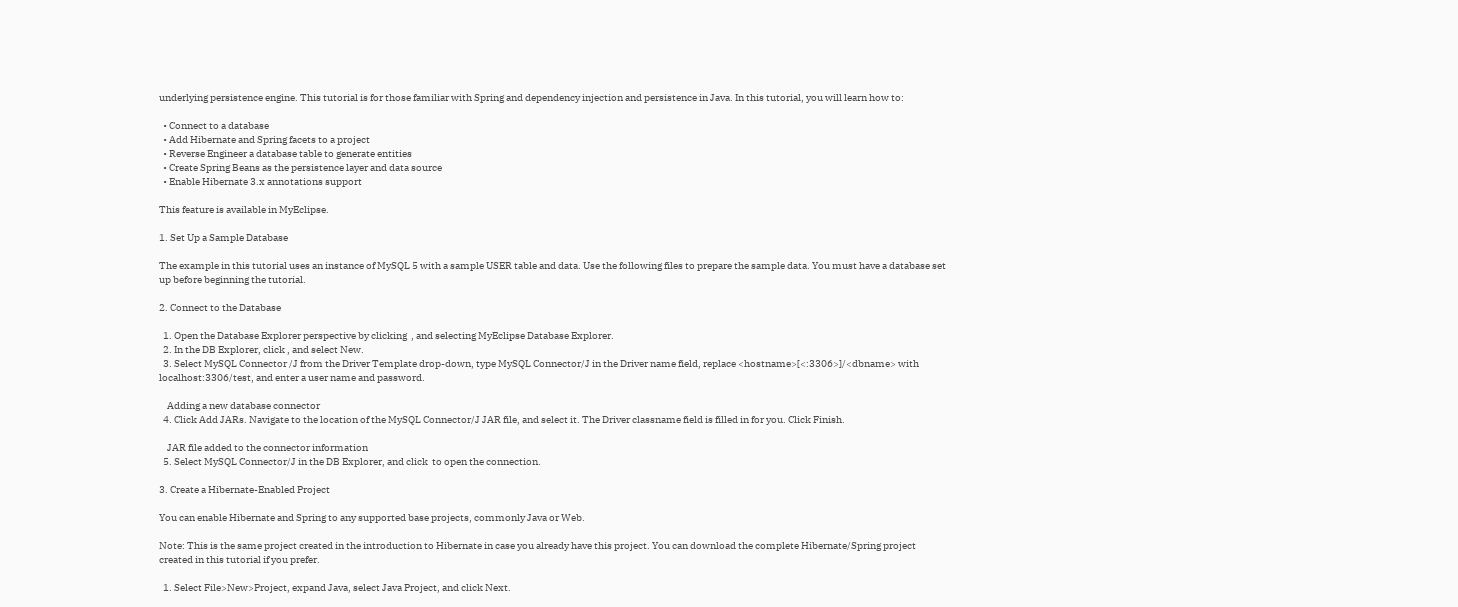underlying persistence engine. This tutorial is for those familiar with Spring and dependency injection and persistence in Java. In this tutorial, you will learn how to:

  • Connect to a database
  • Add Hibernate and Spring facets to a project
  • Reverse Engineer a database table to generate entities
  • Create Spring Beans as the persistence layer and data source
  • Enable Hibernate 3.x annotations support

This feature is available in MyEclipse.

1. Set Up a Sample Database

The example in this tutorial uses an instance of MySQL 5 with a sample USER table and data. Use the following files to prepare the sample data. You must have a database set up before beginning the tutorial.

2. Connect to the Database

  1. Open the Database Explorer perspective by clicking  , and selecting MyEclipse Database Explorer.
  2. In the DB Explorer, click , and select New.
  3. Select MySQL Connector /J from the Driver Template drop-down, type MySQL Connector/J in the Driver name field, replace <hostname>[<:3306>]/<dbname> with localhost:3306/test, and enter a user name and password.

    Adding a new database connector
  4. Click Add JARs. Navigate to the location of the MySQL Connector/J JAR file, and select it. The Driver classname field is filled in for you. Click Finish.

    JAR file added to the connector information
  5. Select MySQL Connector/J in the DB Explorer, and click  to open the connection.

3. Create a Hibernate-Enabled Project

You can enable Hibernate and Spring to any supported base projects, commonly Java or Web.

Note: This is the same project created in the introduction to Hibernate in case you already have this project. You can download the complete Hibernate/Spring project created in this tutorial if you prefer.

  1. Select File>New>Project, expand Java, select Java Project, and click Next.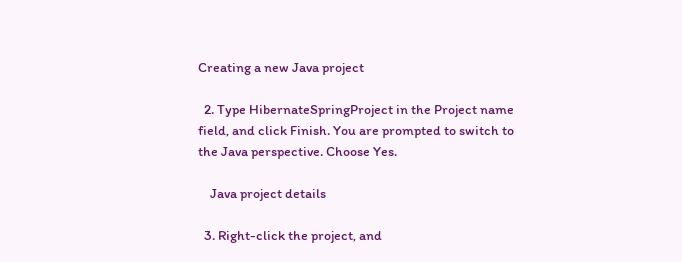Creating a new Java project

  2. Type HibernateSpringProject in the Project name field, and click Finish. You are prompted to switch to the Java perspective. Choose Yes.

    Java project details

  3. Right-click the project, and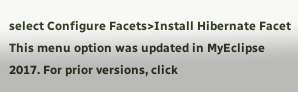select Configure Facets>Install Hibernate Facet This menu option was updated in MyEclipse 2017. For prior versions, click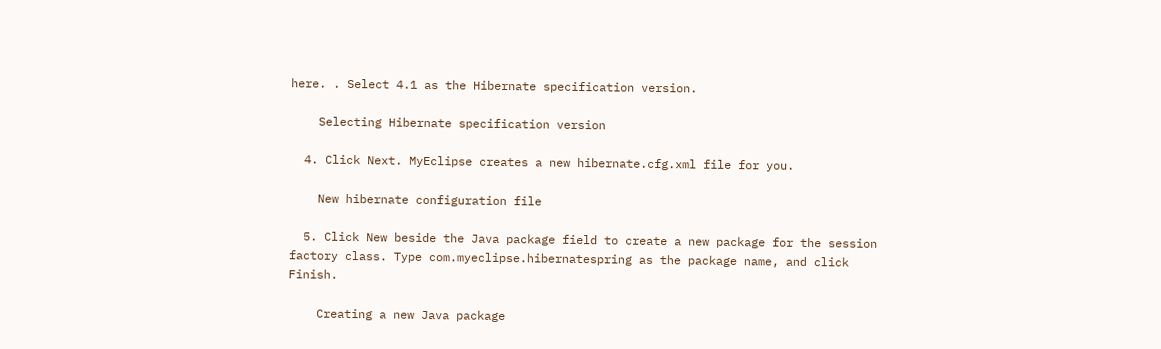here. . Select 4.1 as the Hibernate specification version.

    Selecting Hibernate specification version

  4. Click Next. MyEclipse creates a new hibernate.cfg.xml file for you.

    New hibernate configuration file

  5. Click New beside the Java package field to create a new package for the session factory class. Type com.myeclipse.hibernatespring as the package name, and click Finish.

    Creating a new Java package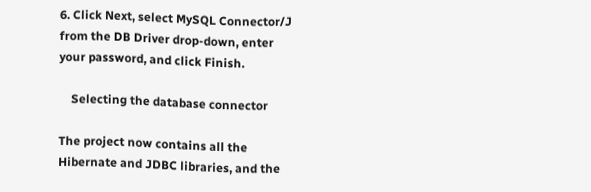6. Click Next, select MySQL Connector/J from the DB Driver drop-down, enter your password, and click Finish.

    Selecting the database connector

The project now contains all the Hibernate and JDBC libraries, and the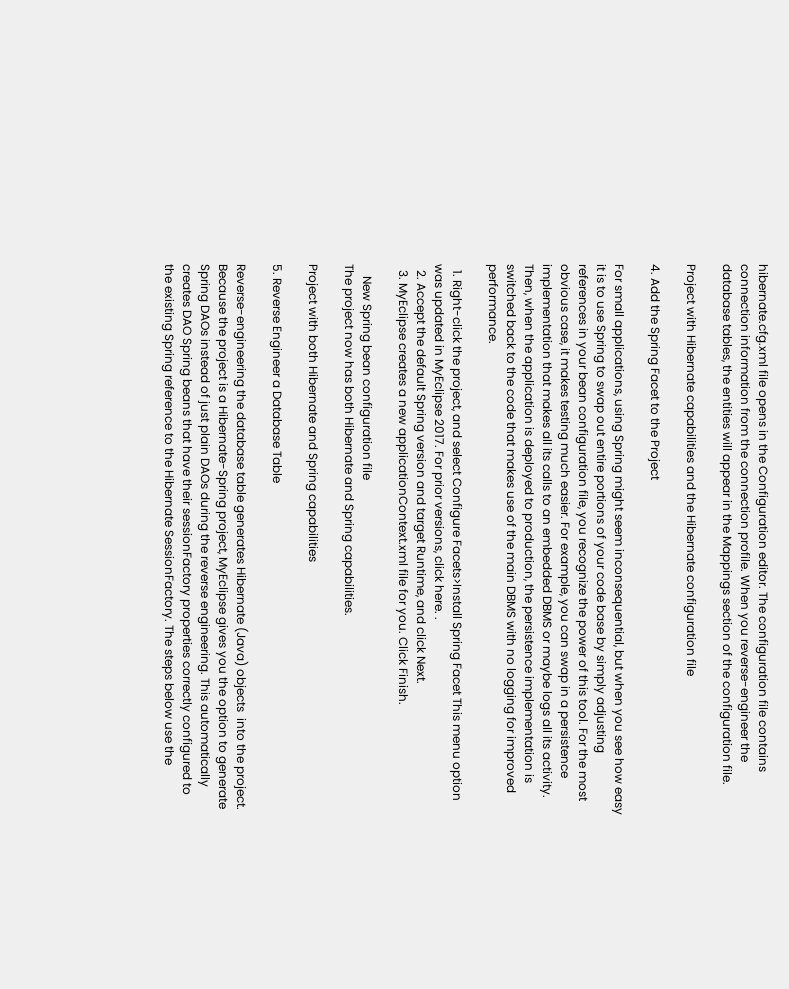hibernate.cfg.xml file opens in the Configuration editor. The configuration file contains connection information from the connection profile. When you reverse-engineer the database tables, the entities will appear in the Mappings section of the configuration file.

Project with Hibernate capabilities and the Hibernate configuration file

4. Add the Spring Facet to the Project

For small applications, using Spring might seem inconsequential, but when you see how easy it is to use Spring to swap out entire portions of your code base by simply adjusting references in your bean configuration file, you recognize the power of this tool. For the most obvious case, it makes testing much easier. For example, you can swap in a persistence implementation that makes all its calls to an embedded DBMS or maybe logs all its activity. Then, when the application is deployed to production, the persistence implementation is switched back to the code that makes use of the main DBMS with no logging for improved performance.

  1. Right-click the project, and select Configure Facets>Install Spring Facet This menu option was updated in MyEclipse 2017. For prior versions, click here. .
  2. Accept the default Spring version and target Runtime, and click Next.
  3. MyEclipse creates a new applicationContext.xml file for you. Click Finish.

    New Spring bean configuration file
The project now has both Hibernate and Spring capabilities.

Project with both Hibernate and Spring capabilities

5. Reverse Engineer a Database Table

Reverse-engineering the database table generates Hibernate (Java) objects  into the project. Because the project is a Hibernate-Spring project, MyEclipse gives you the option to generate Spring DAOs instead of just plain DAOs during the reverse engineering. This automatically creates DAO Spring beans that have their sessionFactory properties correctly configured to the existing Spring reference to the Hibernate SessionFactory. The steps below use the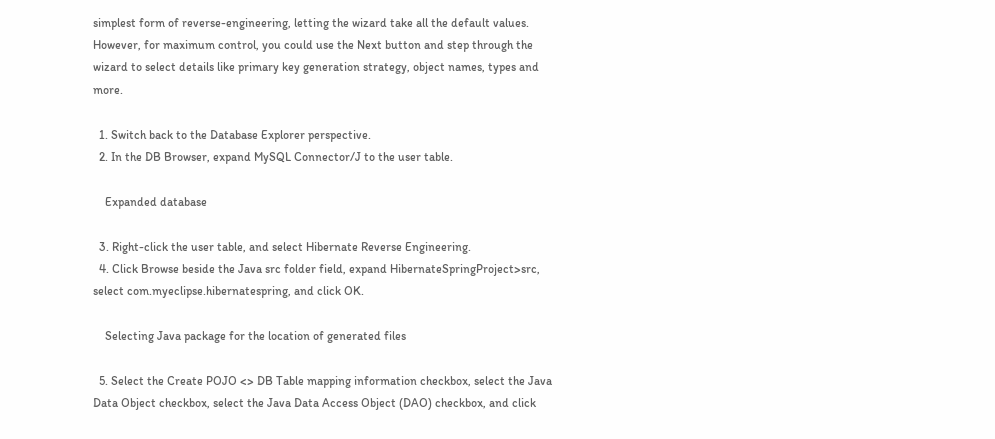simplest form of reverse-engineering, letting the wizard take all the default values. However, for maximum control, you could use the Next button and step through the wizard to select details like primary key generation strategy, object names, types and more.

  1. Switch back to the Database Explorer perspective.
  2. In the DB Browser, expand MySQL Connector/J to the user table.

    Expanded database

  3. Right-click the user table, and select Hibernate Reverse Engineering.
  4. Click Browse beside the Java src folder field, expand HibernateSpringProject>src, select com.myeclipse.hibernatespring, and click OK.

    Selecting Java package for the location of generated files

  5. Select the Create POJO <> DB Table mapping information checkbox, select the Java Data Object checkbox, select the Java Data Access Object (DAO) checkbox, and click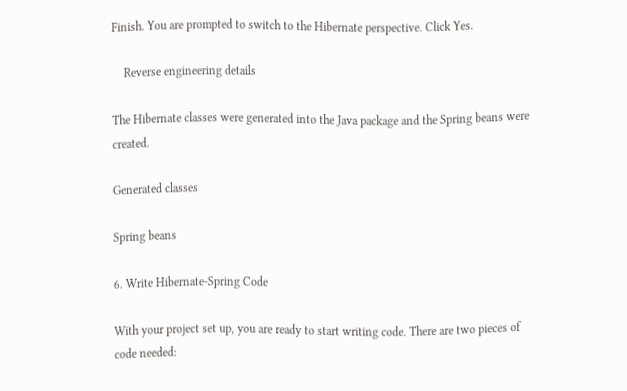Finish. You are prompted to switch to the Hibernate perspective. Click Yes.

    Reverse engineering details

The Hibernate classes were generated into the Java package and the Spring beans were created.

Generated classes

Spring beans

6. Write Hibernate-Spring Code

With your project set up, you are ready to start writing code. There are two pieces of code needed: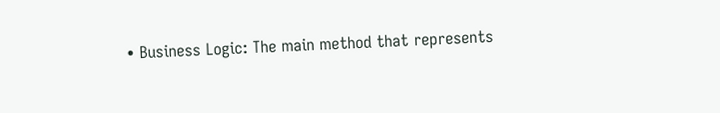• Business Logic: The main method that represents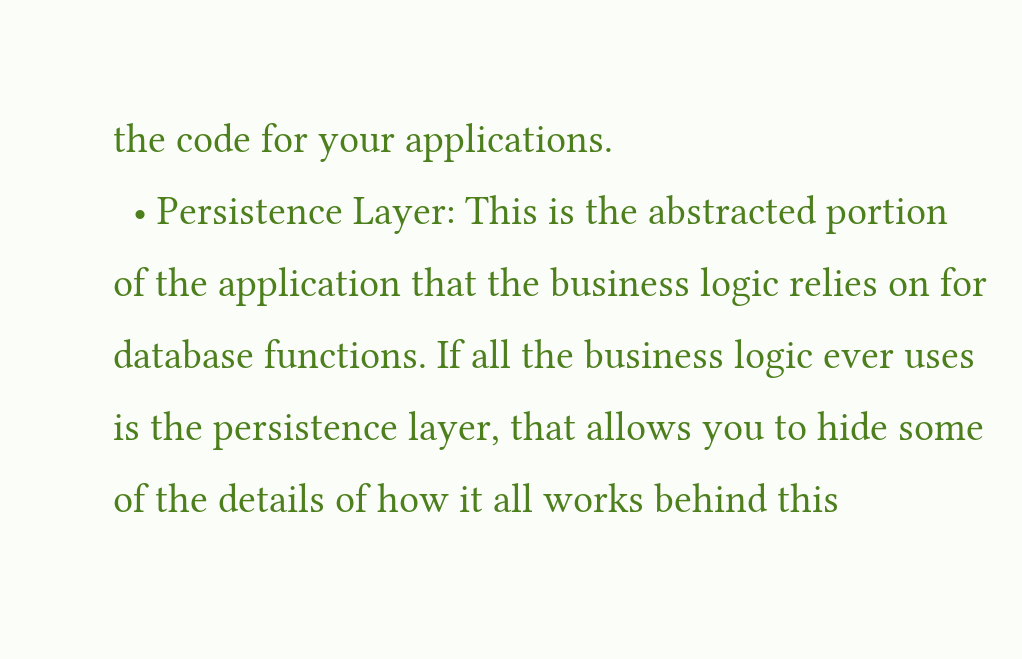the code for your applications.
  • Persistence Layer: This is the abstracted portion of the application that the business logic relies on for database functions. If all the business logic ever uses is the persistence layer, that allows you to hide some of the details of how it all works behind this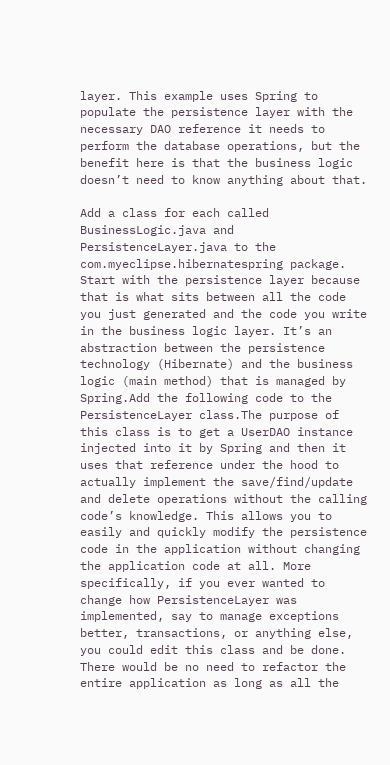layer. This example uses Spring to populate the persistence layer with the necessary DAO reference it needs to perform the database operations, but the benefit here is that the business logic doesn’t need to know anything about that.

Add a class for each called BusinessLogic.java and PersistenceLayer.java to the com.myeclipse.hibernatespring package. Start with the persistence layer because that is what sits between all the code you just generated and the code you write in the business logic layer. It’s an abstraction between the persistence technology (Hibernate) and the business logic (main method) that is managed by Spring.Add the following code to the PersistenceLayer class.The purpose of this class is to get a UserDAO instance injected into it by Spring and then it uses that reference under the hood to actually implement the save/find/update and delete operations without the calling code’s knowledge. This allows you to easily and quickly modify the persistence code in the application without changing the application code at all. More specifically, if you ever wanted to change how PersistenceLayer was implemented, say to manage exceptions better, transactions, or anything else, you could edit this class and be done. There would be no need to refactor the entire application as long as all the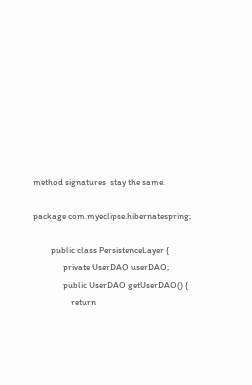method signatures  stay the same.

package com.myeclipse.hibernatespring;

         public class PersistenceLayer {
               private UserDAO userDAO;
               public UserDAO getUserDAO() {
                   return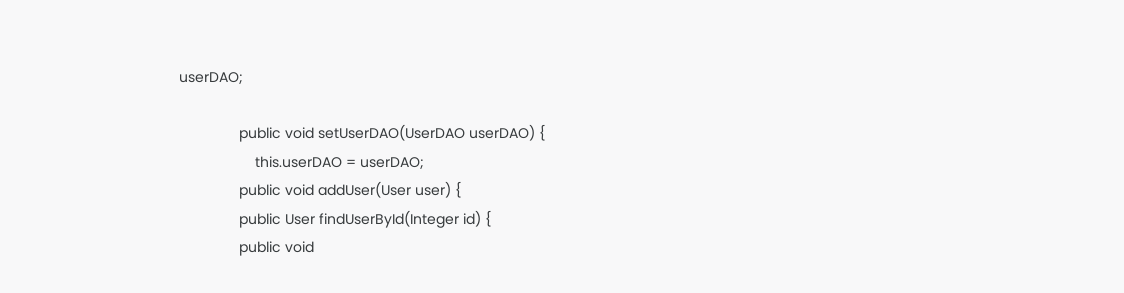userDAO;

               public void setUserDAO(UserDAO userDAO) {
                   this.userDAO = userDAO;
               public void addUser(User user) {
               public User findUserById(Integer id) {
               public void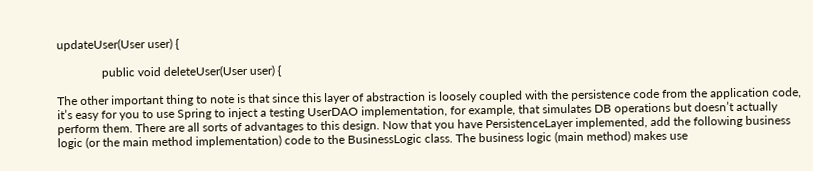updateUser(User user) {

               public void deleteUser(User user) {

The other important thing to note is that since this layer of abstraction is loosely coupled with the persistence code from the application code, it’s easy for you to use Spring to inject a testing UserDAO implementation, for example, that simulates DB operations but doesn’t actually perform them. There are all sorts of advantages to this design. Now that you have PersistenceLayer implemented, add the following business logic (or the main method implementation) code to the BusinessLogic class. The business logic (main method) makes use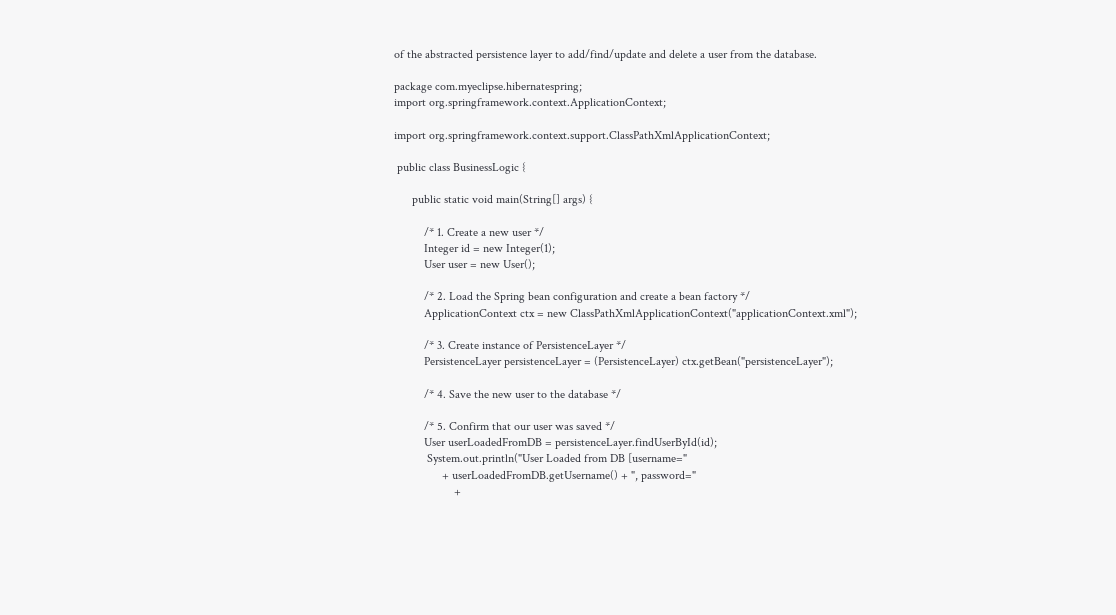of the abstracted persistence layer to add/find/update and delete a user from the database.

package com.myeclipse.hibernatespring;
import org.springframework.context.ApplicationContext;

import org.springframework.context.support.ClassPathXmlApplicationContext;

 public class BusinessLogic {

      public static void main(String[] args) {

          /* 1. Create a new user */
          Integer id = new Integer(1);
          User user = new User();

          /* 2. Load the Spring bean configuration and create a bean factory */
          ApplicationContext ctx = new ClassPathXmlApplicationContext("applicationContext.xml");

          /* 3. Create instance of PersistenceLayer */
          PersistenceLayer persistenceLayer = (PersistenceLayer) ctx.getBean("persistenceLayer");

          /* 4. Save the new user to the database */

          /* 5. Confirm that our user was saved */
          User userLoadedFromDB = persistenceLayer.findUserById(id);
           System.out.println("User Loaded from DB [username="
                + userLoadedFromDB.getUsername() + ", password="
                    +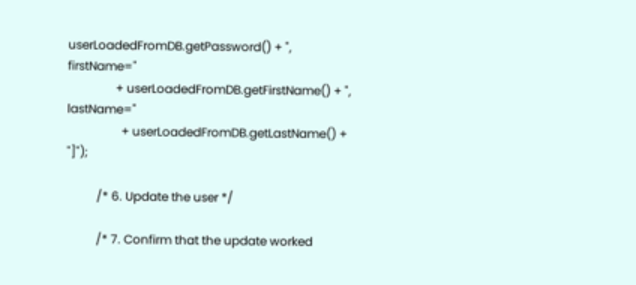userLoadedFromDB.getPassword() + ", firstName="
                + userLoadedFromDB.getFirstName() + ", lastName="
                  + userLoadedFromDB.getLastName() + "]");

          /* 6. Update the user */

          /* 7. Confirm that the update worked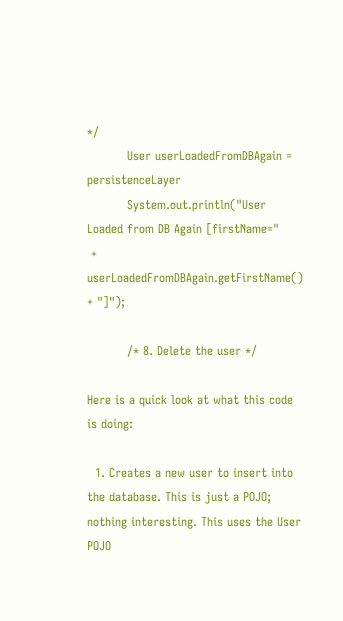*/
          User userLoadedFromDBAgain = persistenceLayer
          System.out.println("User Loaded from DB Again [firstName="
 + userLoadedFromDBAgain.getFirstName() + "]");

          /* 8. Delete the user */

Here is a quick look at what this code is doing:

  1. Creates a new user to insert into the database. This is just a POJO; nothing interesting. This uses the User POJO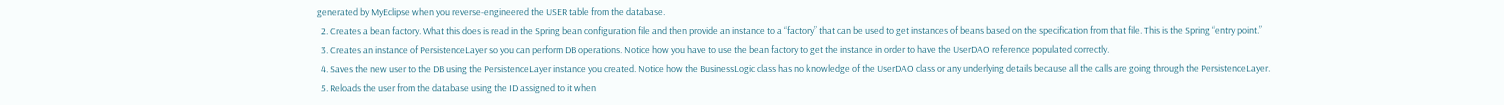generated by MyEclipse when you reverse-engineered the USER table from the database.
  2. Creates a bean factory. What this does is read in the Spring bean configuration file and then provide an instance to a “factory” that can be used to get instances of beans based on the specification from that file. This is the Spring “entry point.”
  3. Creates an instance of PersistenceLayer so you can perform DB operations. Notice how you have to use the bean factory to get the instance in order to have the UserDAO reference populated correctly.
  4. Saves the new user to the DB using the PersistenceLayer instance you created. Notice how the BusinessLogic class has no knowledge of the UserDAO class or any underlying details because all the calls are going through the PersistenceLayer.
  5. Reloads the user from the database using the ID assigned to it when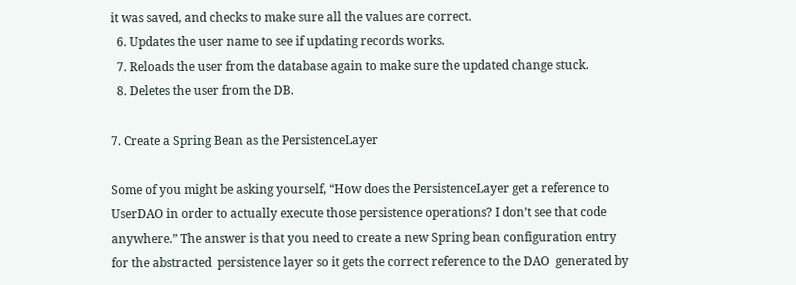it was saved, and checks to make sure all the values are correct.
  6. Updates the user name to see if updating records works.
  7. Reloads the user from the database again to make sure the updated change stuck.
  8. Deletes the user from the DB.

7. Create a Spring Bean as the PersistenceLayer

Some of you might be asking yourself, “How does the PersistenceLayer get a reference to UserDAO in order to actually execute those persistence operations? I don’t see that code anywhere.” The answer is that you need to create a new Spring bean configuration entry for the abstracted  persistence layer so it gets the correct reference to the DAO  generated by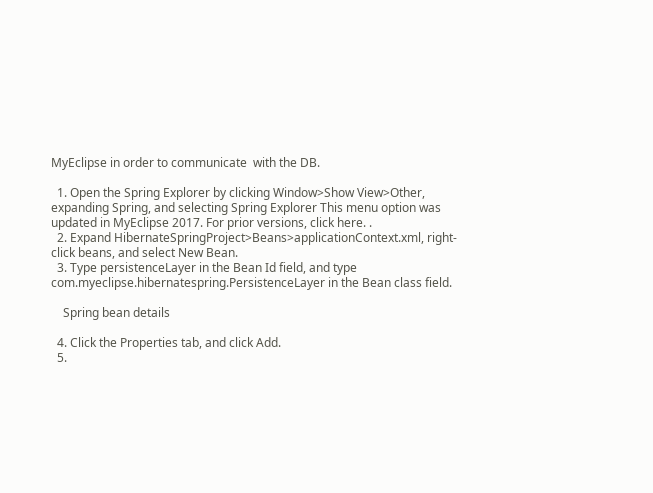MyEclipse in order to communicate  with the DB.

  1. Open the Spring Explorer by clicking Window>Show View>Other, expanding Spring, and selecting Spring Explorer This menu option was updated in MyEclipse 2017. For prior versions, click here. .
  2. Expand HibernateSpringProject>Beans>applicationContext.xml, right-click beans, and select New Bean.
  3. Type persistenceLayer in the Bean Id field, and type com.myeclipse.hibernatespring.PersistenceLayer in the Bean class field.

    Spring bean details

  4. Click the Properties tab, and click Add.
  5.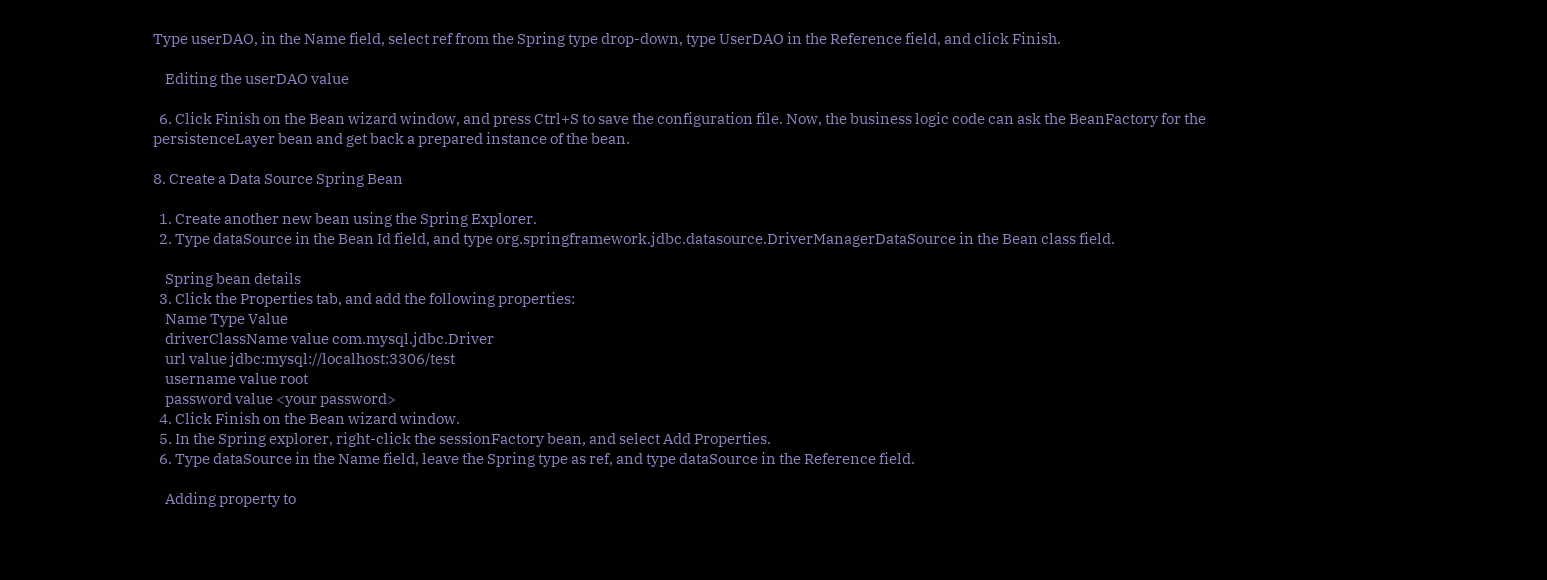Type userDAO, in the Name field, select ref from the Spring type drop-down, type UserDAO in the Reference field, and click Finish.

    Editing the userDAO value

  6. Click Finish on the Bean wizard window, and press Ctrl+S to save the configuration file. Now, the business logic code can ask the BeanFactory for the persistenceLayer bean and get back a prepared instance of the bean.

8. Create a Data Source Spring Bean

  1. Create another new bean using the Spring Explorer.
  2. Type dataSource in the Bean Id field, and type org.springframework.jdbc.datasource.DriverManagerDataSource in the Bean class field.

    Spring bean details
  3. Click the Properties tab, and add the following properties:
    Name Type Value
    driverClassName value com.mysql.jdbc.Driver
    url value jdbc:mysql://localhost:3306/test
    username value root
    password value <your password>
  4. Click Finish on the Bean wizard window.
  5. In the Spring explorer, right-click the sessionFactory bean, and select Add Properties.
  6. Type dataSource in the Name field, leave the Spring type as ref, and type dataSource in the Reference field.

    Adding property to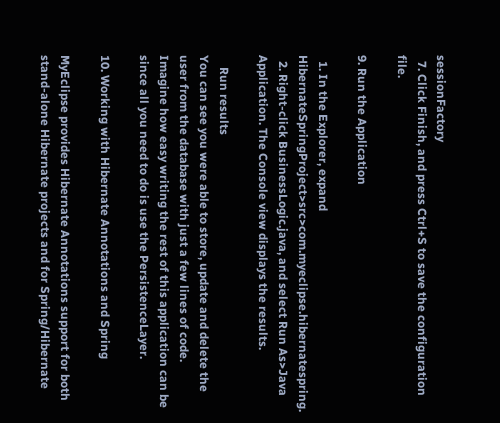sessionFactory
  7. Click Finish, and press Ctrl+S to save the configuration file.

9. Run the Application

  1. In the Explorer, expand HibernateSpringProject>src>com.myeclipse.hibernatespring.
  2. Right-click BusinessLogic.java, and select Run As>Java Application. The Console view displays the results.

    Run results
You can see you were able to store, update and delete the user from the database with just a few lines of code. Imagine how easy writing the rest of this application can be since all you need to do is use the PersistenceLayer.

10. Working with Hibernate Annotations and Spring

MyEclipse provides Hibernate Annotations support for both stand-alone Hibernate projects and for Spring/Hibernate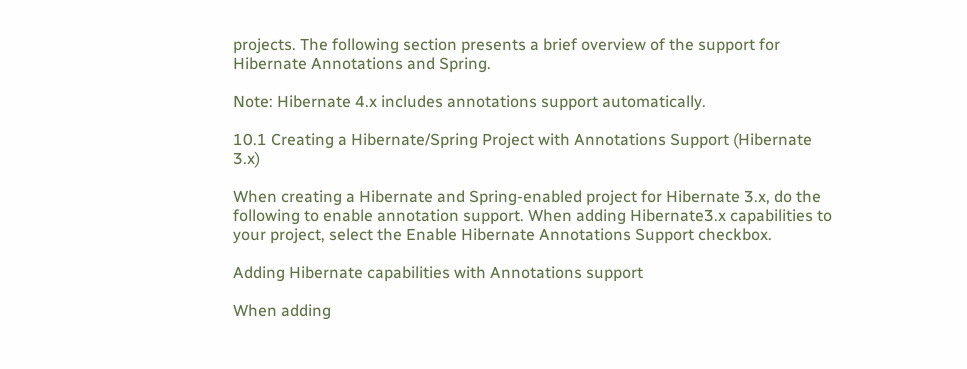projects. The following section presents a brief overview of the support for Hibernate Annotations and Spring.

Note: Hibernate 4.x includes annotations support automatically.

10.1 Creating a Hibernate/Spring Project with Annotations Support (Hibernate 3.x)

When creating a Hibernate and Spring-enabled project for Hibernate 3.x, do the following to enable annotation support. When adding Hibernate3.x capabilities to your project, select the Enable Hibernate Annotations Support checkbox.

Adding Hibernate capabilities with Annotations support

When adding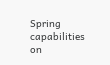Spring capabilities on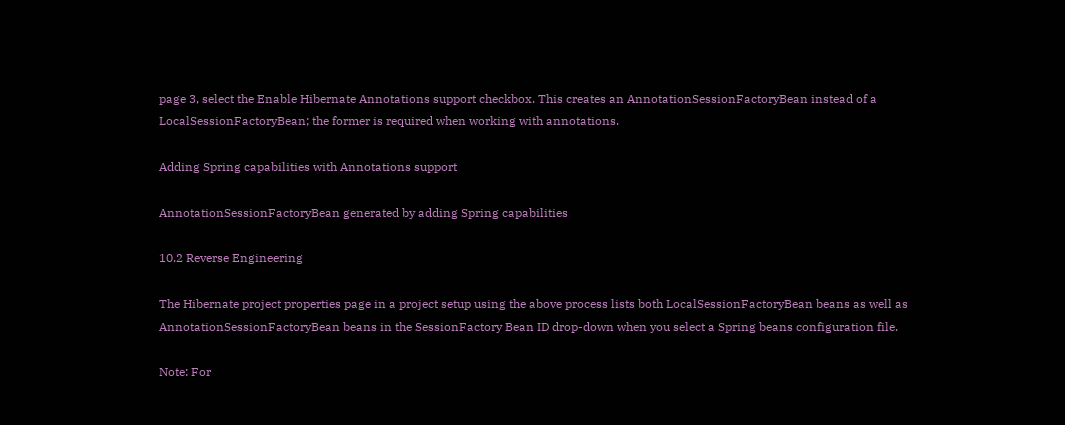page 3, select the Enable Hibernate Annotations support checkbox. This creates an AnnotationSessionFactoryBean instead of a LocalSessionFactoryBean; the former is required when working with annotations.

Adding Spring capabilities with Annotations support

AnnotationSessionFactoryBean generated by adding Spring capabilities

10.2 Reverse Engineering

The Hibernate project properties page in a project setup using the above process lists both LocalSessionFactoryBean beans as well as AnnotationSessionFactoryBean beans in the SessionFactory Bean ID drop-down when you select a Spring beans configuration file.

Note: For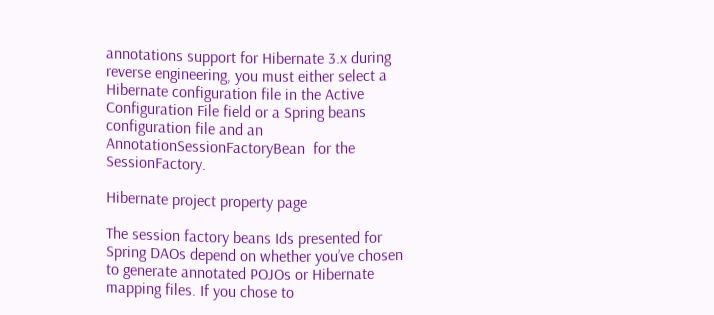annotations support for Hibernate 3.x during reverse engineering, you must either select a Hibernate configuration file in the Active Configuration File field or a Spring beans configuration file and an AnnotationSessionFactoryBean  for the SessionFactory.

Hibernate project property page

The session factory beans Ids presented for Spring DAOs depend on whether you’ve chosen to generate annotated POJOs or Hibernate mapping files. If you chose to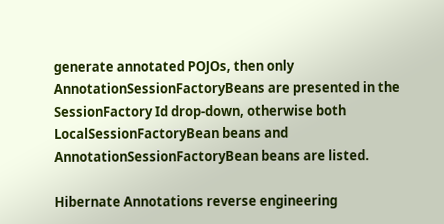generate annotated POJOs, then only AnnotationSessionFactoryBeans are presented in the SessionFactory Id drop-down, otherwise both LocalSessionFactoryBean beans and AnnotationSessionFactoryBean beans are listed.

Hibernate Annotations reverse engineering